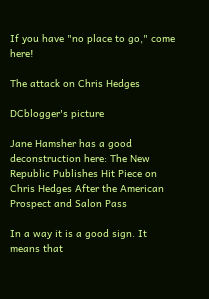If you have "no place to go," come here!

The attack on Chris Hedges

DCblogger's picture

Jane Hamsher has a good deconstruction here: The New Republic Publishes Hit Piece on Chris Hedges After the American Prospect and Salon Pass

In a way it is a good sign. It means that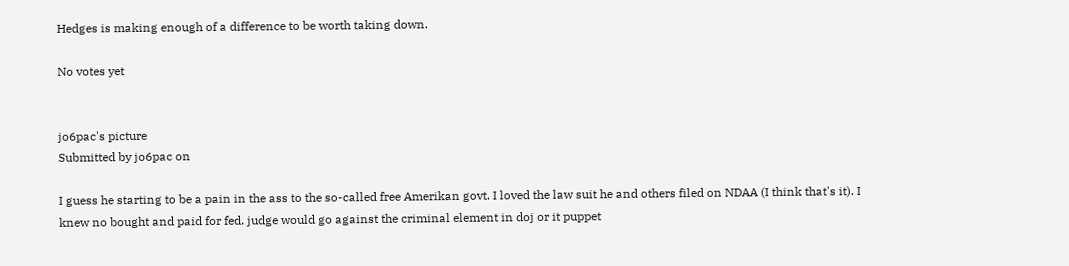Hedges is making enough of a difference to be worth taking down.

No votes yet


jo6pac's picture
Submitted by jo6pac on

I guess he starting to be a pain in the ass to the so-called free Amerikan govt. I loved the law suit he and others filed on NDAA (I think that's it). I knew no bought and paid for fed. judge would go against the criminal element in doj or it puppet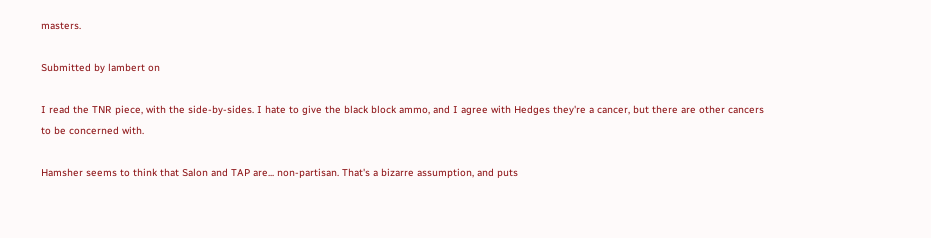masters.

Submitted by lambert on

I read the TNR piece, with the side-by-sides. I hate to give the black block ammo, and I agree with Hedges they're a cancer, but there are other cancers to be concerned with.

Hamsher seems to think that Salon and TAP are... non-partisan. That's a bizarre assumption, and puts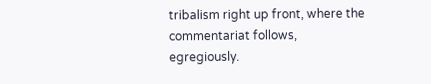tribalism right up front, where the commentariat follows, egregiously.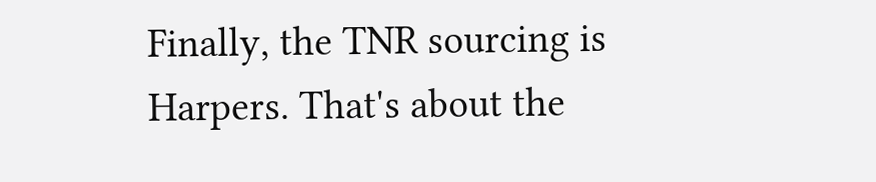Finally, the TNR sourcing is Harpers. That's about the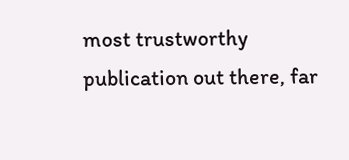most trustworthy publication out there, far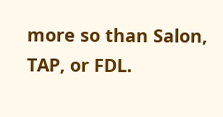more so than Salon, TAP, or FDL.